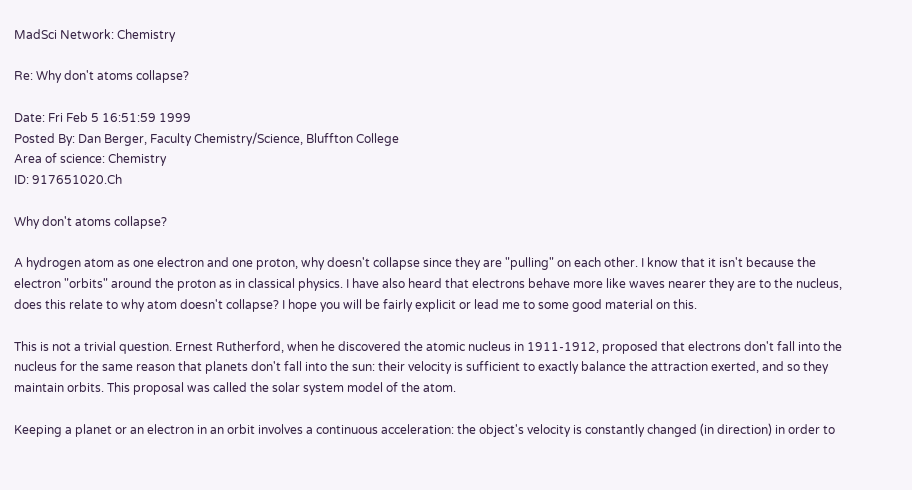MadSci Network: Chemistry

Re: Why don't atoms collapse?

Date: Fri Feb 5 16:51:59 1999
Posted By: Dan Berger, Faculty Chemistry/Science, Bluffton College
Area of science: Chemistry
ID: 917651020.Ch

Why don't atoms collapse?

A hydrogen atom as one electron and one proton, why doesn't collapse since they are "pulling" on each other. I know that it isn't because the electron "orbits" around the proton as in classical physics. I have also heard that electrons behave more like waves nearer they are to the nucleus, does this relate to why atom doesn't collapse? I hope you will be fairly explicit or lead me to some good material on this.

This is not a trivial question. Ernest Rutherford, when he discovered the atomic nucleus in 1911-1912, proposed that electrons don't fall into the nucleus for the same reason that planets don't fall into the sun: their velocity is sufficient to exactly balance the attraction exerted, and so they maintain orbits. This proposal was called the solar system model of the atom.

Keeping a planet or an electron in an orbit involves a continuous acceleration: the object's velocity is constantly changed (in direction) in order to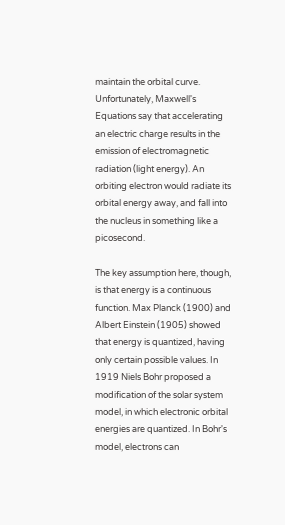maintain the orbital curve. Unfortunately, Maxwell's Equations say that accelerating an electric charge results in the emission of electromagnetic radiation (light energy). An orbiting electron would radiate its orbital energy away, and fall into the nucleus in something like a picosecond.

The key assumption here, though, is that energy is a continuous function. Max Planck (1900) and Albert Einstein (1905) showed that energy is quantized, having only certain possible values. In 1919 Niels Bohr proposed a modification of the solar system model, in which electronic orbital energies are quantized. In Bohr's model, electrons can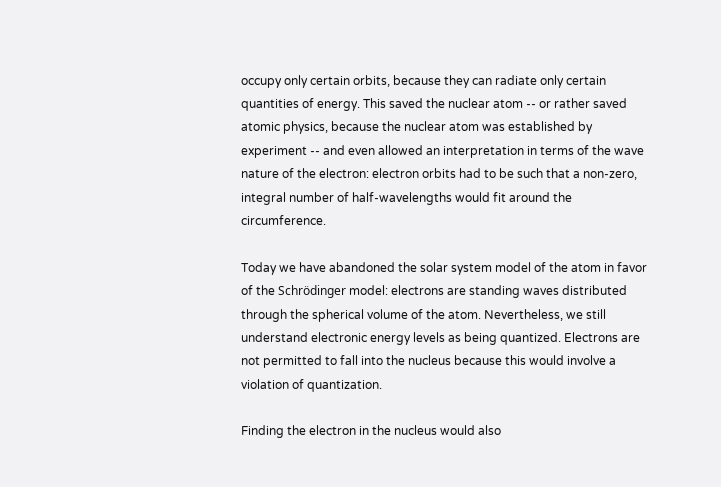occupy only certain orbits, because they can radiate only certain quantities of energy. This saved the nuclear atom -- or rather saved atomic physics, because the nuclear atom was established by experiment -- and even allowed an interpretation in terms of the wave nature of the electron: electron orbits had to be such that a non-zero, integral number of half-wavelengths would fit around the circumference.

Today we have abandoned the solar system model of the atom in favor of the Schrödinger model: electrons are standing waves distributed through the spherical volume of the atom. Nevertheless, we still understand electronic energy levels as being quantized. Electrons are not permitted to fall into the nucleus because this would involve a violation of quantization.

Finding the electron in the nucleus would also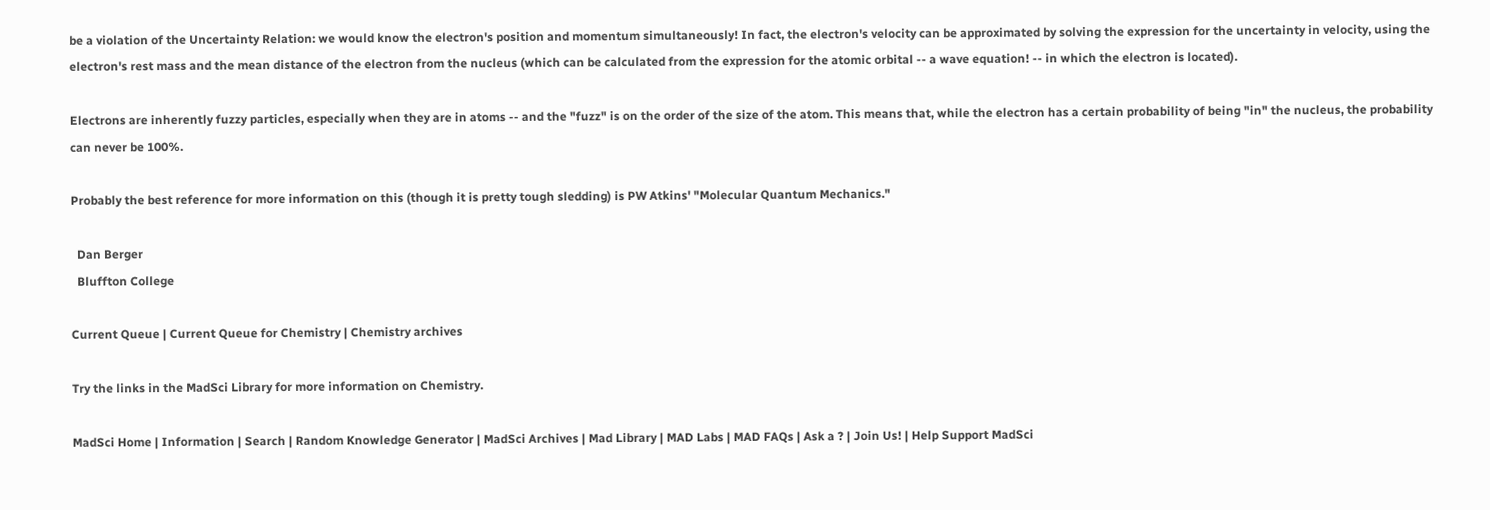be a violation of the Uncertainty Relation: we would know the electron's position and momentum simultaneously! In fact, the electron's velocity can be approximated by solving the expression for the uncertainty in velocity, using the electron's rest mass and the mean distance of the electron from the nucleus (which can be calculated from the expression for the atomic orbital -- a wave equation! -- in which the electron is located).

Electrons are inherently fuzzy particles, especially when they are in atoms -- and the "fuzz" is on the order of the size of the atom. This means that, while the electron has a certain probability of being "in" the nucleus, the probability can never be 100%.

Probably the best reference for more information on this (though it is pretty tough sledding) is PW Atkins' "Molecular Quantum Mechanics."

  Dan Berger
  Bluffton College

Current Queue | Current Queue for Chemistry | Chemistry archives

Try the links in the MadSci Library for more information on Chemistry.

MadSci Home | Information | Search | Random Knowledge Generator | MadSci Archives | Mad Library | MAD Labs | MAD FAQs | Ask a ? | Join Us! | Help Support MadSci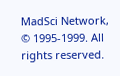MadSci Network,
© 1995-1999. All rights reserved.